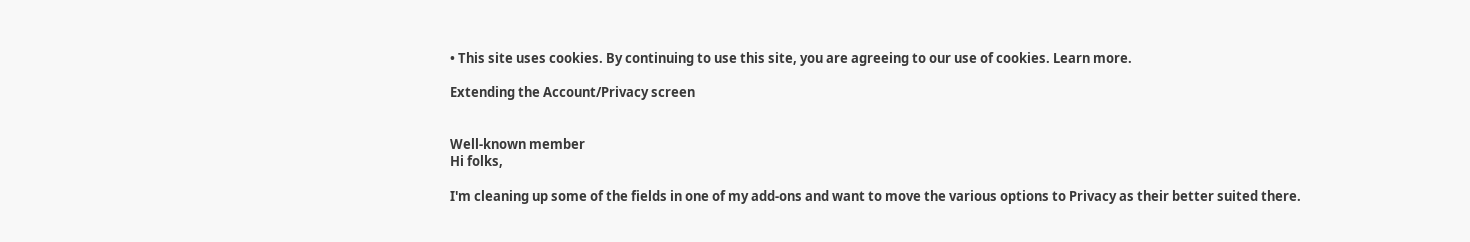• This site uses cookies. By continuing to use this site, you are agreeing to our use of cookies. Learn more.

Extending the Account/Privacy screen


Well-known member
Hi folks,

I'm cleaning up some of the fields in one of my add-ons and want to move the various options to Privacy as their better suited there.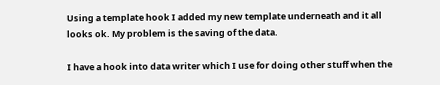Using a template hook I added my new template underneath and it all looks ok. My problem is the saving of the data.

I have a hook into data writer which I use for doing other stuff when the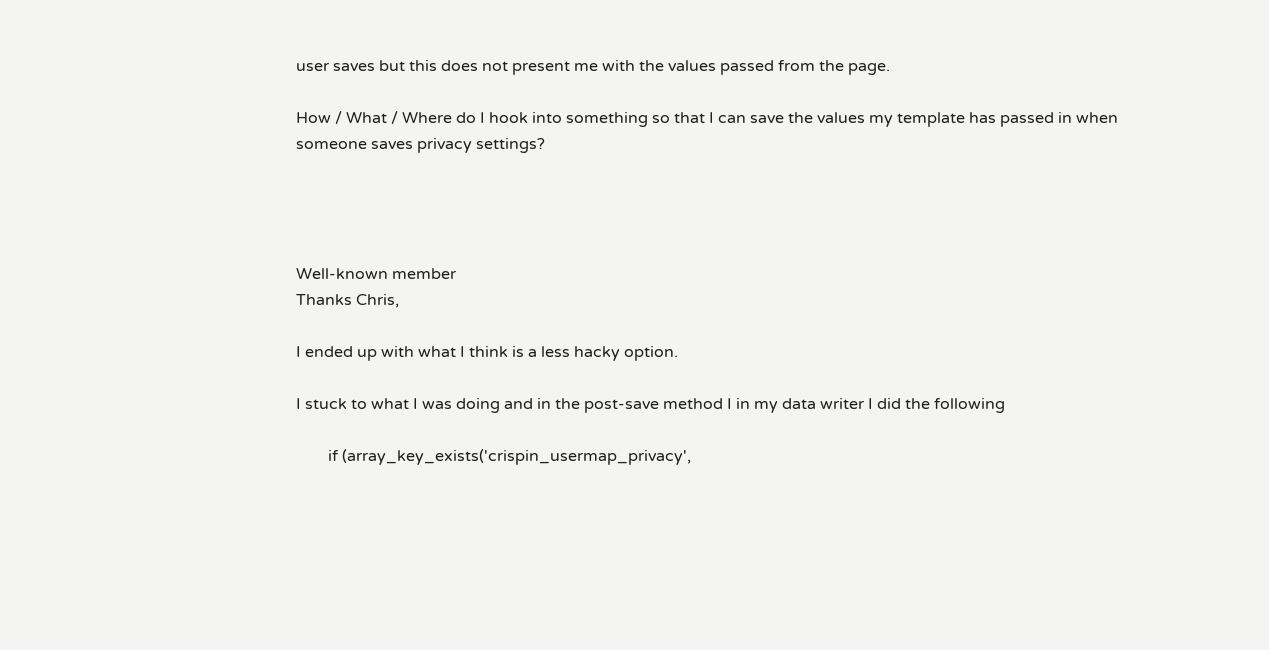user saves but this does not present me with the values passed from the page.

How / What / Where do I hook into something so that I can save the values my template has passed in when someone saves privacy settings?




Well-known member
Thanks Chris,

I ended up with what I think is a less hacky option.

I stuck to what I was doing and in the post-save method I in my data writer I did the following

        if (array_key_exists('crispin_usermap_privacy',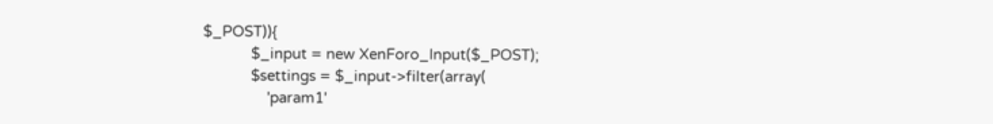$_POST)){
            $_input = new XenForo_Input($_POST);
            $settings = $_input->filter(array(
                'param1'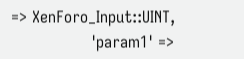=> XenForo_Input::UINT,
                'param1' =>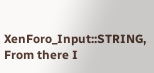XenForo_Input::STRING,
From there I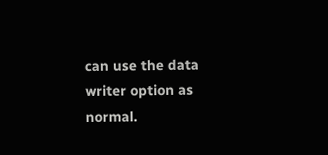can use the data writer option as normal.